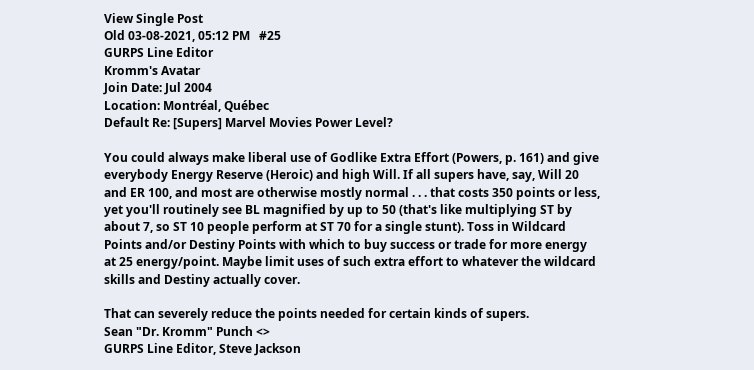View Single Post
Old 03-08-2021, 05:12 PM   #25
GURPS Line Editor
Kromm's Avatar
Join Date: Jul 2004
Location: Montréal, Québec
Default Re: [Supers] Marvel Movies Power Level?

You could always make liberal use of Godlike Extra Effort (Powers, p. 161) and give everybody Energy Reserve (Heroic) and high Will. If all supers have, say, Will 20 and ER 100, and most are otherwise mostly normal . . . that costs 350 points or less, yet you'll routinely see BL magnified by up to 50 (that's like multiplying ST by about 7, so ST 10 people perform at ST 70 for a single stunt). Toss in Wildcard Points and/or Destiny Points with which to buy success or trade for more energy at 25 energy/point. Maybe limit uses of such extra effort to whatever the wildcard skills and Destiny actually cover.

That can severely reduce the points needed for certain kinds of supers.
Sean "Dr. Kromm" Punch <>
GURPS Line Editor, Steve Jackson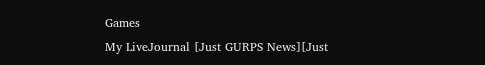Games
My LiveJournal [Just GURPS News][Just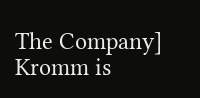The Company]
Kromm is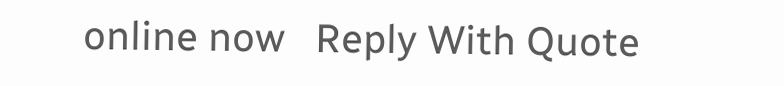online now   Reply With Quote